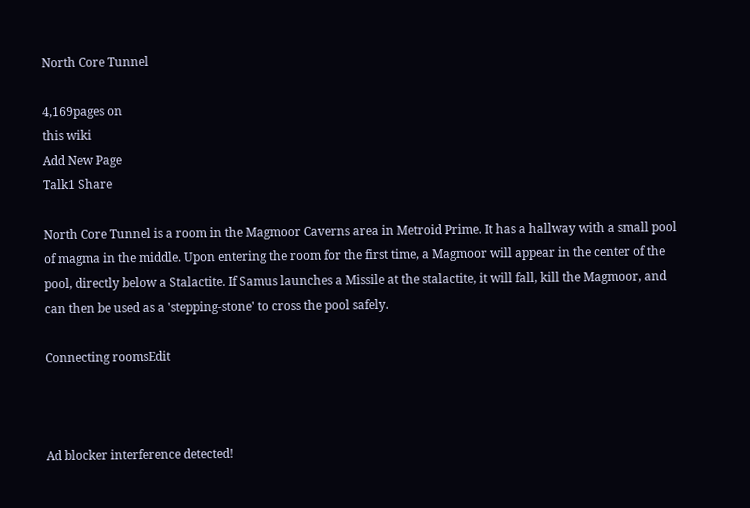North Core Tunnel

4,169pages on
this wiki
Add New Page
Talk1 Share

North Core Tunnel is a room in the Magmoor Caverns area in Metroid Prime. It has a hallway with a small pool of magma in the middle. Upon entering the room for the first time, a Magmoor will appear in the center of the pool, directly below a Stalactite. If Samus launches a Missile at the stalactite, it will fall, kill the Magmoor, and can then be used as a 'stepping-stone' to cross the pool safely.

Connecting roomsEdit



Ad blocker interference detected!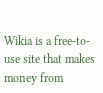Wikia is a free-to-use site that makes money from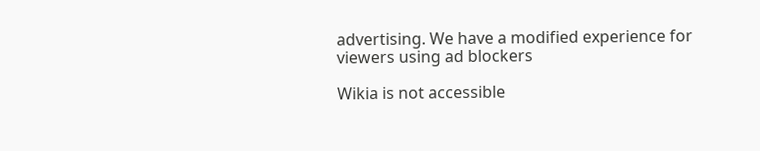advertising. We have a modified experience for viewers using ad blockers

Wikia is not accessible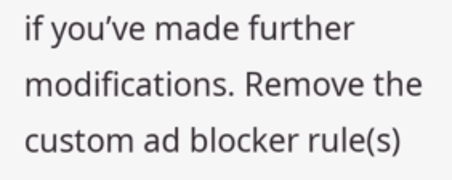if you’ve made further modifications. Remove the custom ad blocker rule(s)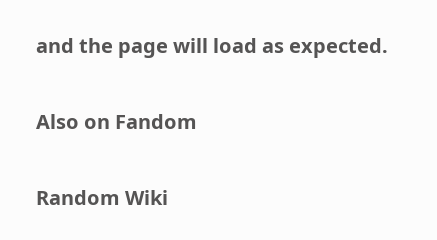and the page will load as expected.

Also on Fandom

Random Wiki